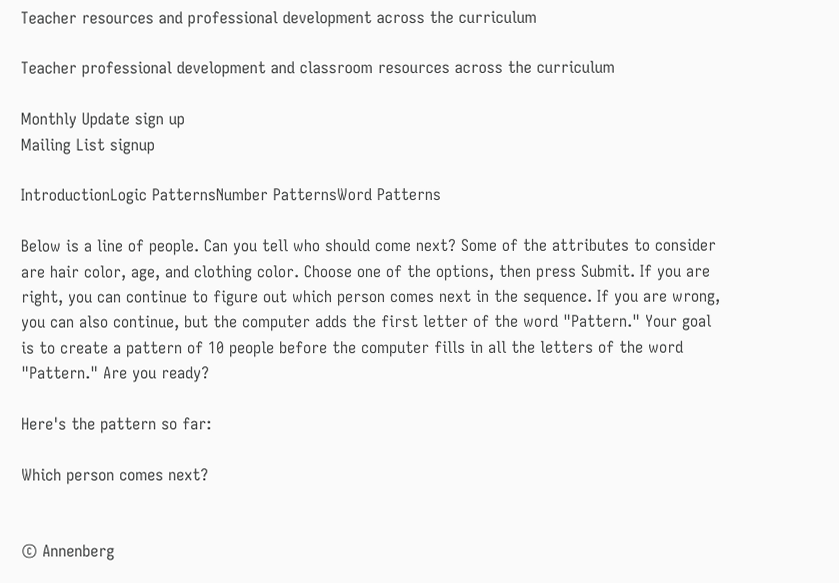Teacher resources and professional development across the curriculum

Teacher professional development and classroom resources across the curriculum

Monthly Update sign up
Mailing List signup

IntroductionLogic PatternsNumber PatternsWord Patterns

Below is a line of people. Can you tell who should come next? Some of the attributes to consider are hair color, age, and clothing color. Choose one of the options, then press Submit. If you are right, you can continue to figure out which person comes next in the sequence. If you are wrong, you can also continue, but the computer adds the first letter of the word "Pattern." Your goal is to create a pattern of 10 people before the computer fills in all the letters of the word "Pattern." Are you ready?

Here's the pattern so far:

Which person comes next?


© Annenberg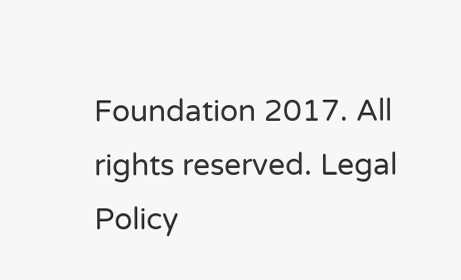Foundation 2017. All rights reserved. Legal Policy